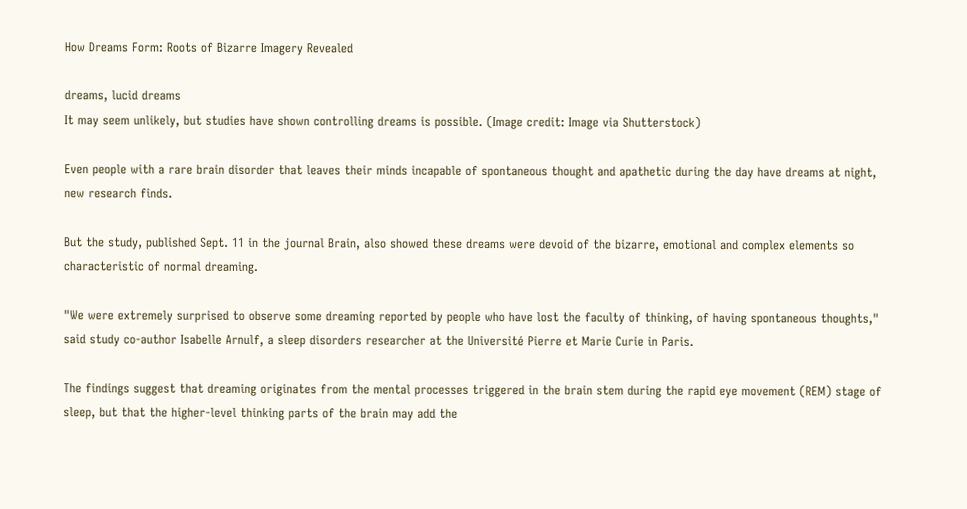How Dreams Form: Roots of Bizarre Imagery Revealed

dreams, lucid dreams
It may seem unlikely, but studies have shown controlling dreams is possible. (Image credit: Image via Shutterstock)

Even people with a rare brain disorder that leaves their minds incapable of spontaneous thought and apathetic during the day have dreams at night, new research finds.

But the study, published Sept. 11 in the journal Brain, also showed these dreams were devoid of the bizarre, emotional and complex elements so characteristic of normal dreaming.

"We were extremely surprised to observe some dreaming reported by people who have lost the faculty of thinking, of having spontaneous thoughts," said study co-author Isabelle Arnulf, a sleep disorders researcher at the Université Pierre et Marie Curie in Paris.

The findings suggest that dreaming originates from the mental processes triggered in the brain stem during the rapid eye movement (REM) stage of sleep, but that the higher-level thinking parts of the brain may add the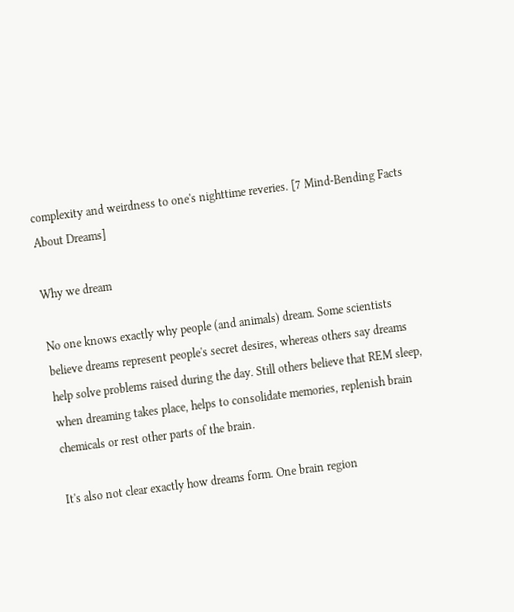complexity and weirdness to one's nighttime reveries. [7 Mind-Bending Facts About Dreams]

Why we dream

No one knows exactly why people (and animals) dream. Some scientists believe dreams represent people's secret desires, whereas others say dreams help solve problems raised during the day. Still others believe that REM sleep, when dreaming takes place, helps to consolidate memories, replenish brain chemicals or rest other parts of the brain.

It's also not clear exactly how dreams form. One brain region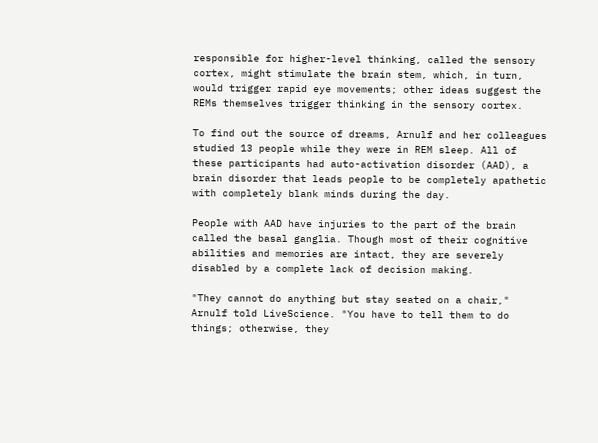responsible for higher-level thinking, called the sensory cortex, might stimulate the brain stem, which, in turn, would trigger rapid eye movements; other ideas suggest the REMs themselves trigger thinking in the sensory cortex.

To find out the source of dreams, Arnulf and her colleagues studied 13 people while they were in REM sleep. All of these participants had auto-activation disorder (AAD), a brain disorder that leads people to be completely apathetic with completely blank minds during the day.

People with AAD have injuries to the part of the brain called the basal ganglia. Though most of their cognitive abilities and memories are intact, they are severely disabled by a complete lack of decision making.

"They cannot do anything but stay seated on a chair," Arnulf told LiveScience. "You have to tell them to do things; otherwise, they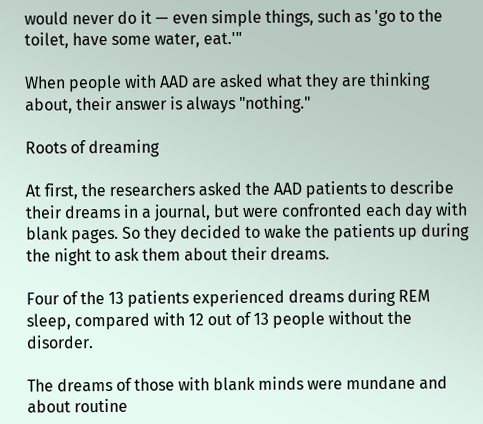would never do it — even simple things, such as 'go to the toilet, have some water, eat.'"

When people with AAD are asked what they are thinking about, their answer is always "nothing."

Roots of dreaming

At first, the researchers asked the AAD patients to describe their dreams in a journal, but were confronted each day with blank pages. So they decided to wake the patients up during the night to ask them about their dreams.

Four of the 13 patients experienced dreams during REM sleep, compared with 12 out of 13 people without the disorder.

The dreams of those with blank minds were mundane and about routine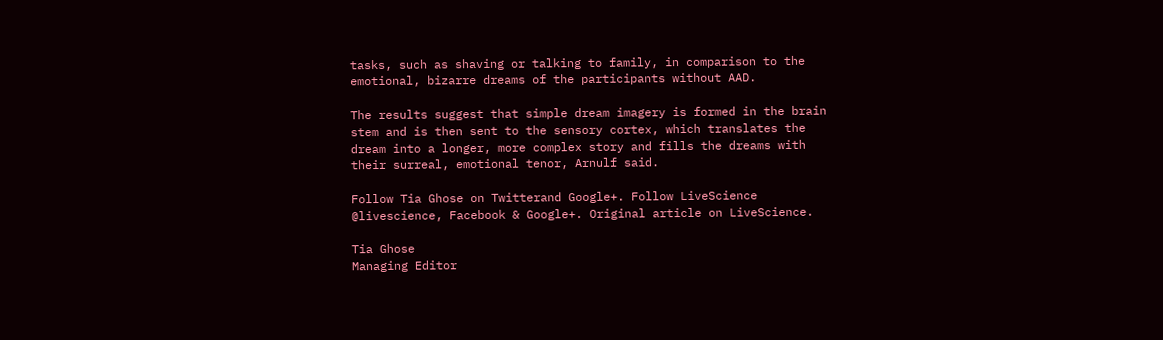tasks, such as shaving or talking to family, in comparison to the emotional, bizarre dreams of the participants without AAD.

The results suggest that simple dream imagery is formed in the brain stem and is then sent to the sensory cortex, which translates the dream into a longer, more complex story and fills the dreams with their surreal, emotional tenor, Arnulf said.

Follow Tia Ghose on Twitterand Google+. Follow LiveScience @livescience, Facebook & Google+. Original article on LiveScience.

Tia Ghose
Managing Editor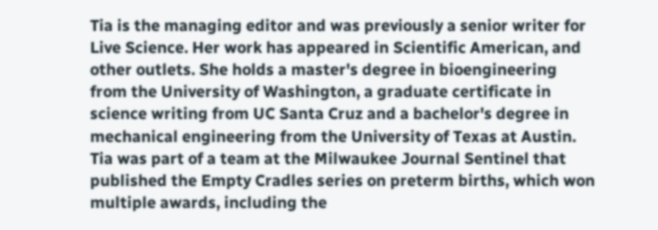Tia is the managing editor and was previously a senior writer for Live Science. Her work has appeared in Scientific American, and other outlets. She holds a master's degree in bioengineering from the University of Washington, a graduate certificate in science writing from UC Santa Cruz and a bachelor's degree in mechanical engineering from the University of Texas at Austin. Tia was part of a team at the Milwaukee Journal Sentinel that published the Empty Cradles series on preterm births, which won multiple awards, including the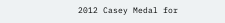2012 Casey Medal for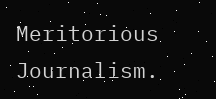Meritorious Journalism.